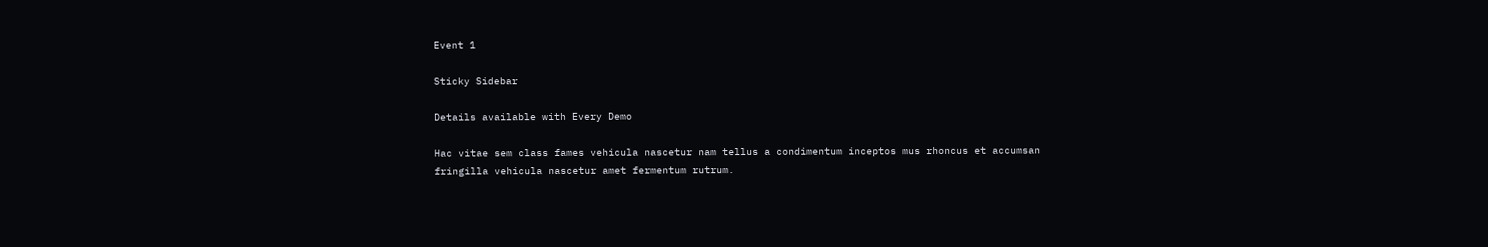Event 1

Sticky Sidebar

Details available with Every Demo

Hac vitae sem class fames vehicula nascetur nam tellus a condimentum inceptos mus rhoncus et accumsan fringilla vehicula nascetur amet fermentum rutrum.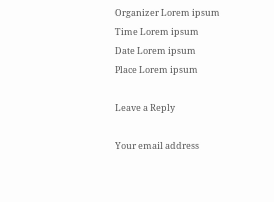Organizer Lorem ipsum
Time Lorem ipsum
Date Lorem ipsum
Place Lorem ipsum

Leave a Reply

Your email address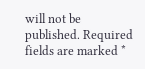will not be published. Required fields are marked *